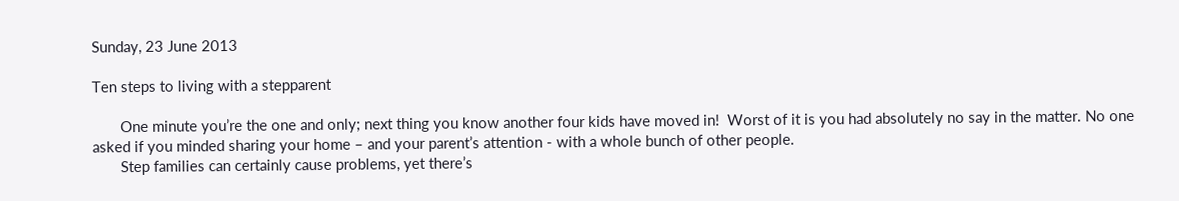Sunday, 23 June 2013

Ten steps to living with a stepparent

       One minute you’re the one and only; next thing you know another four kids have moved in!  Worst of it is you had absolutely no say in the matter. No one asked if you minded sharing your home – and your parent’s attention - with a whole bunch of other people.
       Step families can certainly cause problems, yet there’s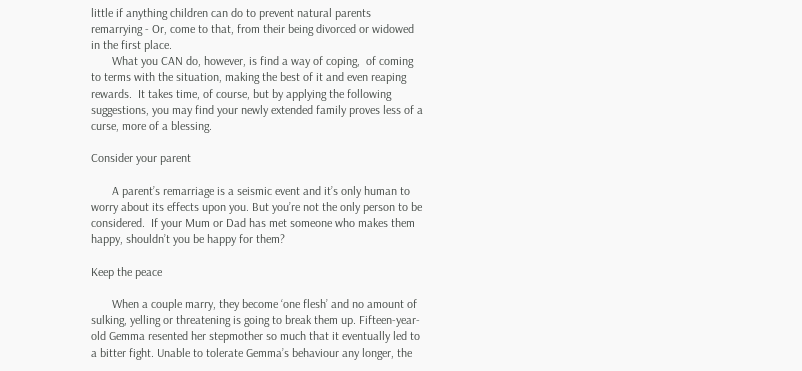little if anything children can do to prevent natural parents remarrying - Or, come to that, from their being divorced or widowed in the first place.
       What you CAN do, however, is find a way of coping,  of coming to terms with the situation, making the best of it and even reaping rewards.  It takes time, of course, but by applying the following suggestions, you may find your newly extended family proves less of a curse, more of a blessing.

Consider your parent

       A parent’s remarriage is a seismic event and it’s only human to worry about its effects upon you. But you’re not the only person to be considered.  If your Mum or Dad has met someone who makes them happy, shouldn’t you be happy for them?

Keep the peace

       When a couple marry, they become ‘one flesh’ and no amount of sulking, yelling or threatening is going to break them up. Fifteen-year-old Gemma resented her stepmother so much that it eventually led to a bitter fight. Unable to tolerate Gemma’s behaviour any longer, the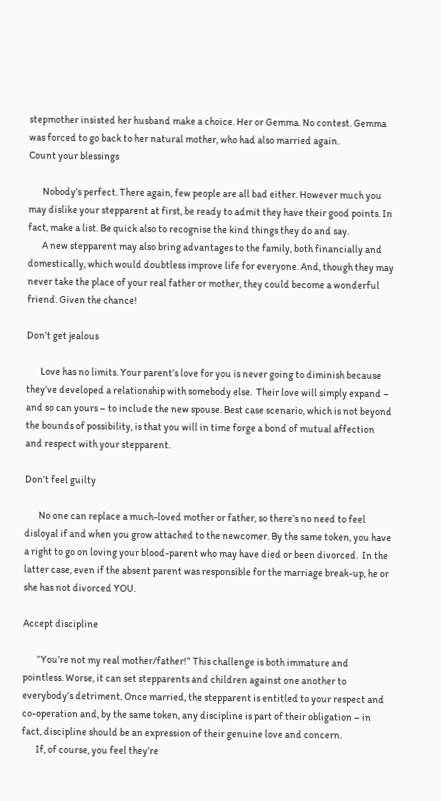stepmother insisted her husband make a choice. Her or Gemma. No contest. Gemma was forced to go back to her natural mother, who had also married again.
Count your blessings

       Nobody’s perfect. There again, few people are all bad either. However much you may dislike your stepparent at first, be ready to admit they have their good points. In fact, make a list. Be quick also to recognise the kind things they do and say.
       A new stepparent may also bring advantages to the family, both financially and domestically, which would doubtless improve life for everyone. And, though they may never take the place of your real father or mother, they could become a wonderful friend. Given the chance!

Don’t get jealous

       Love has no limits. Your parent’s love for you is never going to diminish because they’ve developed a relationship with somebody else.  Their love will simply expand – and so can yours – to include the new spouse. Best case scenario, which is not beyond the bounds of possibility, is that you will in time forge a bond of mutual affection and respect with your stepparent.

Don’t feel guilty

       No one can replace a much-loved mother or father, so there’s no need to feel disloyal if and when you grow attached to the newcomer. By the same token, you have a right to go on loving your blood-parent who may have died or been divorced.  In the latter case, even if the absent parent was responsible for the marriage break-up, he or she has not divorced YOU.

Accept discipline

       “You’re not my real mother/father!” This challenge is both immature and pointless. Worse, it can set stepparents and children against one another to everybody’s detriment. Once married, the stepparent is entitled to your respect and co-operation and, by the same token, any discipline is part of their obligation – in fact, discipline should be an expression of their genuine love and concern.
       If, of course, you feel they’re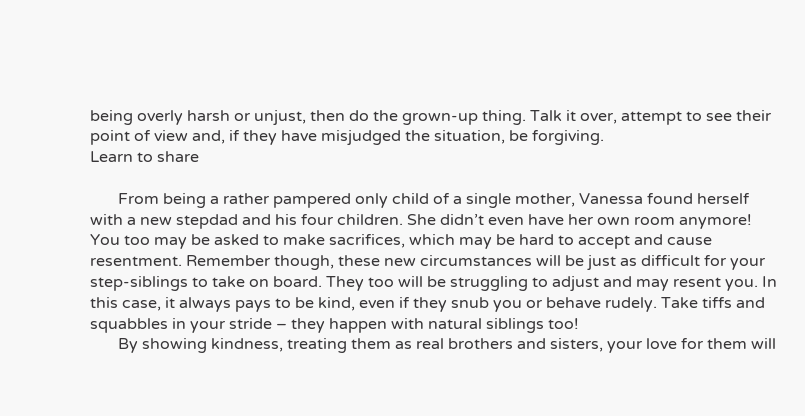being overly harsh or unjust, then do the grown-up thing. Talk it over, attempt to see their point of view and, if they have misjudged the situation, be forgiving.
Learn to share

       From being a rather pampered only child of a single mother, Vanessa found herself with a new stepdad and his four children. She didn’t even have her own room anymore! You too may be asked to make sacrifices, which may be hard to accept and cause resentment. Remember though, these new circumstances will be just as difficult for your step-siblings to take on board. They too will be struggling to adjust and may resent you. In this case, it always pays to be kind, even if they snub you or behave rudely. Take tiffs and squabbles in your stride – they happen with natural siblings too!
       By showing kindness, treating them as real brothers and sisters, your love for them will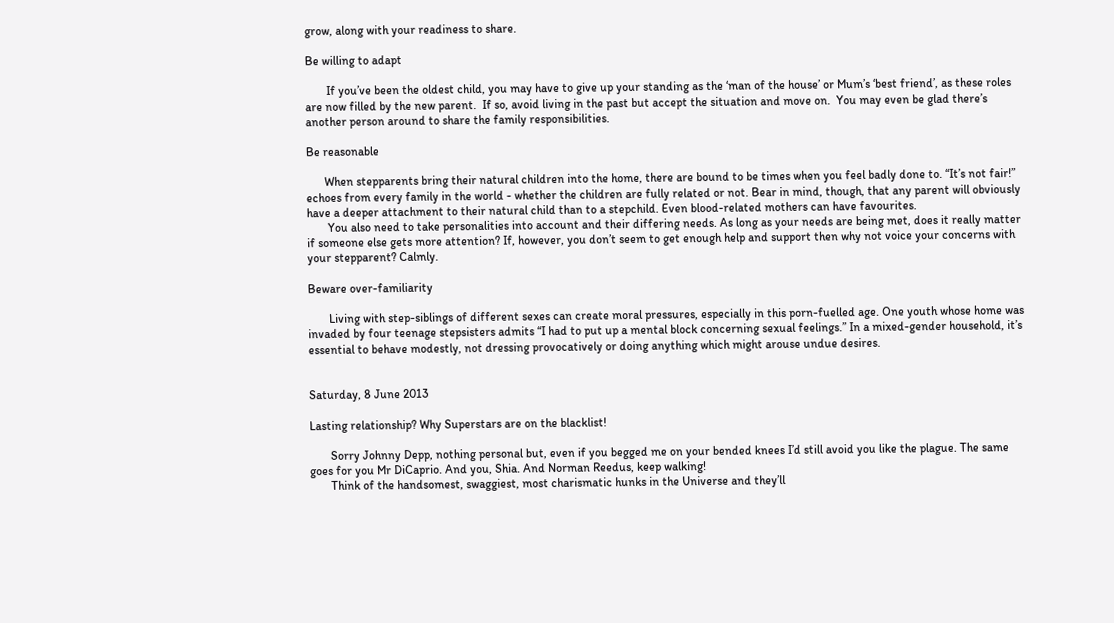grow, along with your readiness to share.

Be willing to adapt

       If you’ve been the oldest child, you may have to give up your standing as the ‘man of the house’ or Mum’s ‘best friend’, as these roles are now filled by the new parent.  If so, avoid living in the past but accept the situation and move on.  You may even be glad there’s another person around to share the family responsibilities.

Be reasonable

      When stepparents bring their natural children into the home, there are bound to be times when you feel badly done to. “It’s not fair!” echoes from every family in the world - whether the children are fully related or not. Bear in mind, though, that any parent will obviously have a deeper attachment to their natural child than to a stepchild. Even blood-related mothers can have favourites.
       You also need to take personalities into account and their differing needs. As long as your needs are being met, does it really matter if someone else gets more attention? If, however, you don’t seem to get enough help and support then why not voice your concerns with your stepparent? Calmly.

Beware over-familiarity

       Living with step-siblings of different sexes can create moral pressures, especially in this porn-fuelled age. One youth whose home was invaded by four teenage stepsisters admits “I had to put up a mental block concerning sexual feelings.” In a mixed-gender household, it’s essential to behave modestly, not dressing provocatively or doing anything which might arouse undue desires.


Saturday, 8 June 2013

Lasting relationship? Why Superstars are on the blacklist!

       Sorry Johnny Depp, nothing personal but, even if you begged me on your bended knees I’d still avoid you like the plague. The same goes for you Mr DiCaprio. And you, Shia. And Norman Reedus, keep walking!
       Think of the handsomest, swaggiest, most charismatic hunks in the Universe and they’ll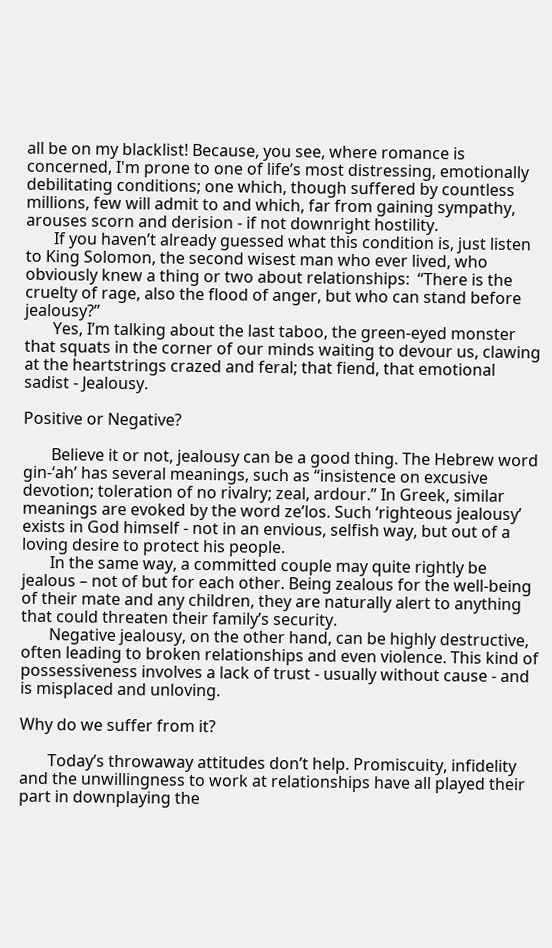all be on my blacklist! Because, you see, where romance is concerned, I'm prone to one of life’s most distressing, emotionally debilitating conditions; one which, though suffered by countless millions, few will admit to and which, far from gaining sympathy, arouses scorn and derision - if not downright hostility.
       If you haven’t already guessed what this condition is, just listen to King Solomon, the second wisest man who ever lived, who obviously knew a thing or two about relationships:  “There is the cruelty of rage, also the flood of anger, but who can stand before jealousy?”
       Yes, I’m talking about the last taboo, the green-eyed monster that squats in the corner of our minds waiting to devour us, clawing at the heartstrings crazed and feral; that fiend, that emotional sadist - Jealousy.

Positive or Negative?

       Believe it or not, jealousy can be a good thing. The Hebrew word gin-‘ah’ has several meanings, such as “insistence on excusive devotion; toleration of no rivalry; zeal, ardour.” In Greek, similar meanings are evoked by the word ze’los. Such ‘righteous jealousy’ exists in God himself - not in an envious, selfish way, but out of a loving desire to protect his people.
       In the same way, a committed couple may quite rightly be jealous – not of but for each other. Being zealous for the well-being of their mate and any children, they are naturally alert to anything that could threaten their family’s security.
       Negative jealousy, on the other hand, can be highly destructive, often leading to broken relationships and even violence. This kind of possessiveness involves a lack of trust - usually without cause - and is misplaced and unloving.

Why do we suffer from it?

       Today’s throwaway attitudes don’t help. Promiscuity, infidelity and the unwillingness to work at relationships have all played their part in downplaying the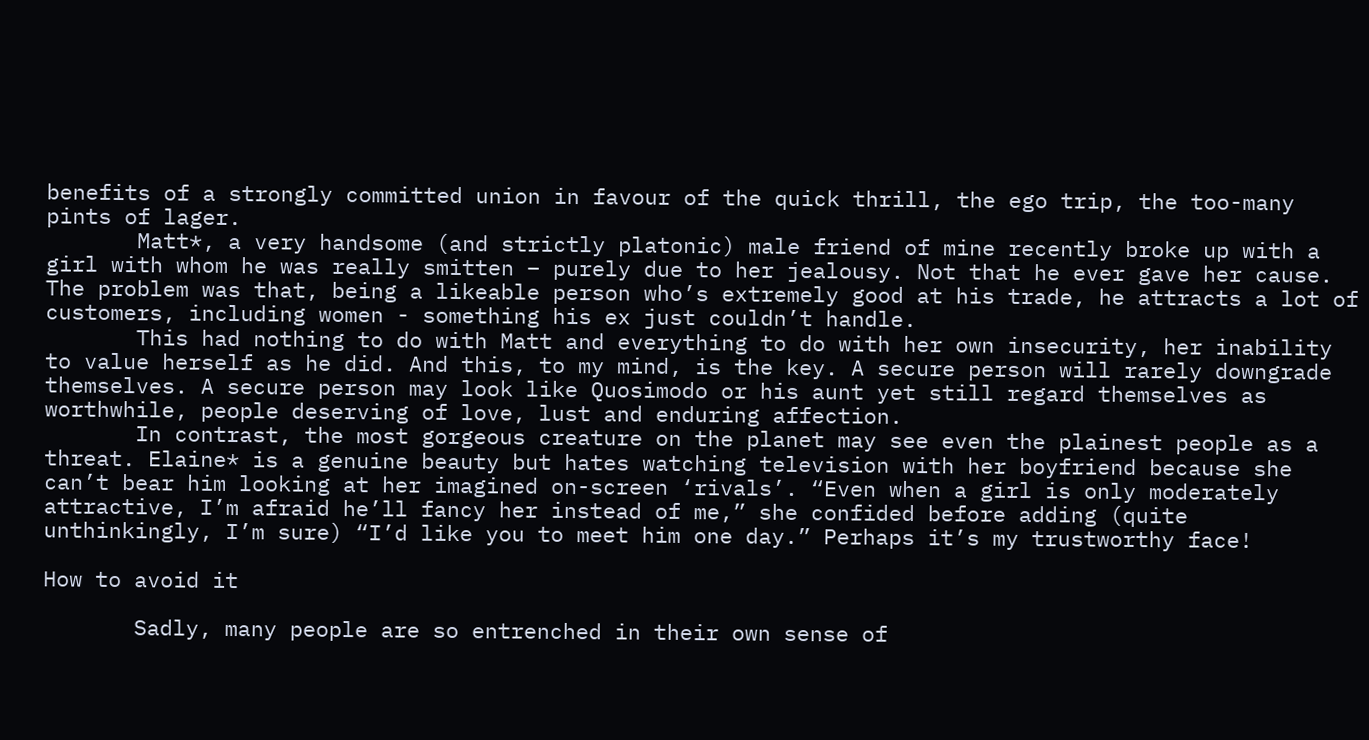benefits of a strongly committed union in favour of the quick thrill, the ego trip, the too-many pints of lager.
       Matt*, a very handsome (and strictly platonic) male friend of mine recently broke up with a girl with whom he was really smitten – purely due to her jealousy. Not that he ever gave her cause. The problem was that, being a likeable person who’s extremely good at his trade, he attracts a lot of customers, including women - something his ex just couldn’t handle.
       This had nothing to do with Matt and everything to do with her own insecurity, her inability to value herself as he did. And this, to my mind, is the key. A secure person will rarely downgrade themselves. A secure person may look like Quosimodo or his aunt yet still regard themselves as worthwhile, people deserving of love, lust and enduring affection.
       In contrast, the most gorgeous creature on the planet may see even the plainest people as a threat. Elaine* is a genuine beauty but hates watching television with her boyfriend because she can’t bear him looking at her imagined on-screen ‘rivals’. “Even when a girl is only moderately attractive, I’m afraid he’ll fancy her instead of me,” she confided before adding (quite unthinkingly, I’m sure) “I’d like you to meet him one day.” Perhaps it’s my trustworthy face!

How to avoid it

       Sadly, many people are so entrenched in their own sense of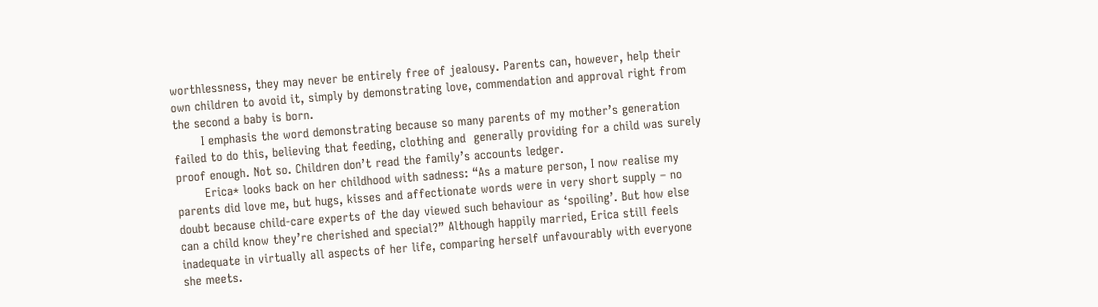worthlessness, they may never be entirely free of jealousy. Parents can, however, help their own children to avoid it, simply by demonstrating love, commendation and approval right from the second a baby is born.
       I emphasis the word demonstrating because so many parents of my mother’s generation failed to do this, believing that feeding, clothing and  generally providing for a child was surely proof enough. Not so. Children don’t read the family’s accounts ledger.
       Erica* looks back on her childhood with sadness: “As a mature person, I now realise my parents did love me, but hugs, kisses and affectionate words were in very short supply – no doubt because child-care experts of the day viewed such behaviour as ‘spoiling’. But how else can a child know they’re cherished and special?” Although happily married, Erica still feels inadequate in virtually all aspects of her life, comparing herself unfavourably with everyone she meets.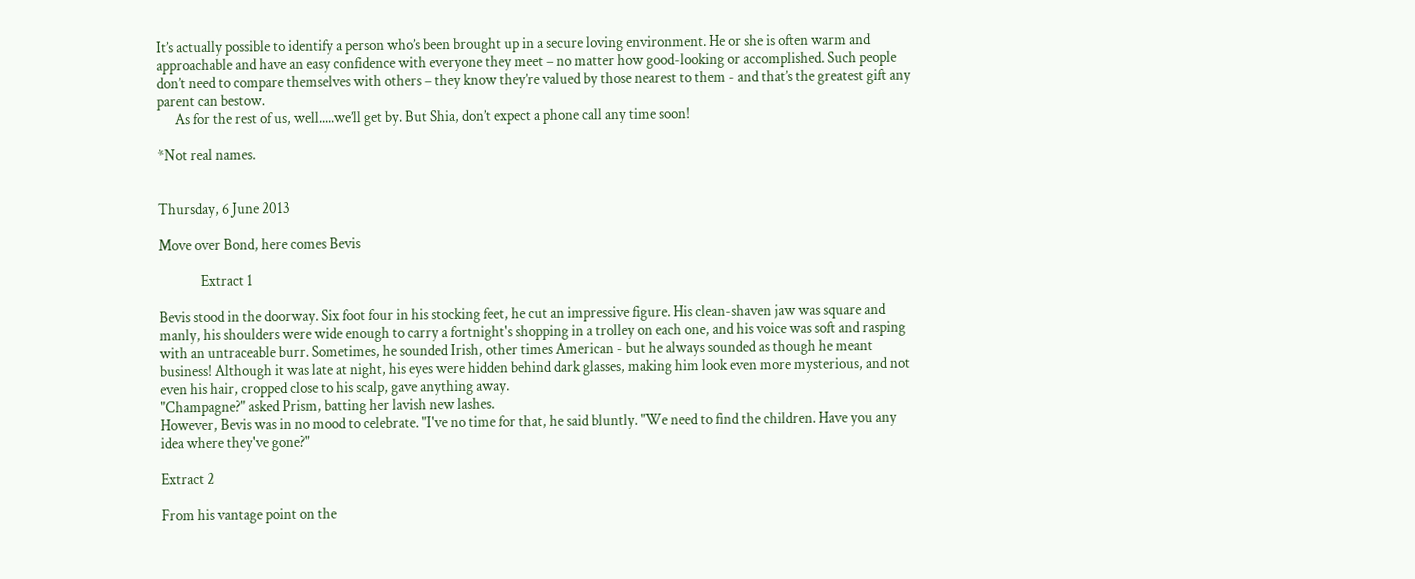It’s actually possible to identify a person who’s been brought up in a secure loving environment. He or she is often warm and approachable and have an easy confidence with everyone they meet – no matter how good-looking or accomplished. Such people don’t need to compare themselves with others – they know they’re valued by those nearest to them - and that’s the greatest gift any parent can bestow.
      As for the rest of us, well.....we’ll get by. But Shia, don’t expect a phone call any time soon!

*Not real names.


Thursday, 6 June 2013

Move over Bond, here comes Bevis

              Extract 1

Bevis stood in the doorway. Six foot four in his stocking feet, he cut an impressive figure. His clean-shaven jaw was square and manly, his shoulders were wide enough to carry a fortnight's shopping in a trolley on each one, and his voice was soft and rasping with an untraceable burr. Sometimes, he sounded Irish, other times American - but he always sounded as though he meant business! Although it was late at night, his eyes were hidden behind dark glasses, making him look even more mysterious, and not even his hair, cropped close to his scalp, gave anything away.
"Champagne?" asked Prism, batting her lavish new lashes.
However, Bevis was in no mood to celebrate. "I've no time for that, he said bluntly. "We need to find the children. Have you any idea where they've gone?"

Extract 2

From his vantage point on the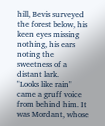hill, Bevis surveyed the forest below, his keen eyes missing nothing, his ears noting the sweetness of a distant lark.
"Looks like rain" came a gruff voice from behind him. It was Mordant, whose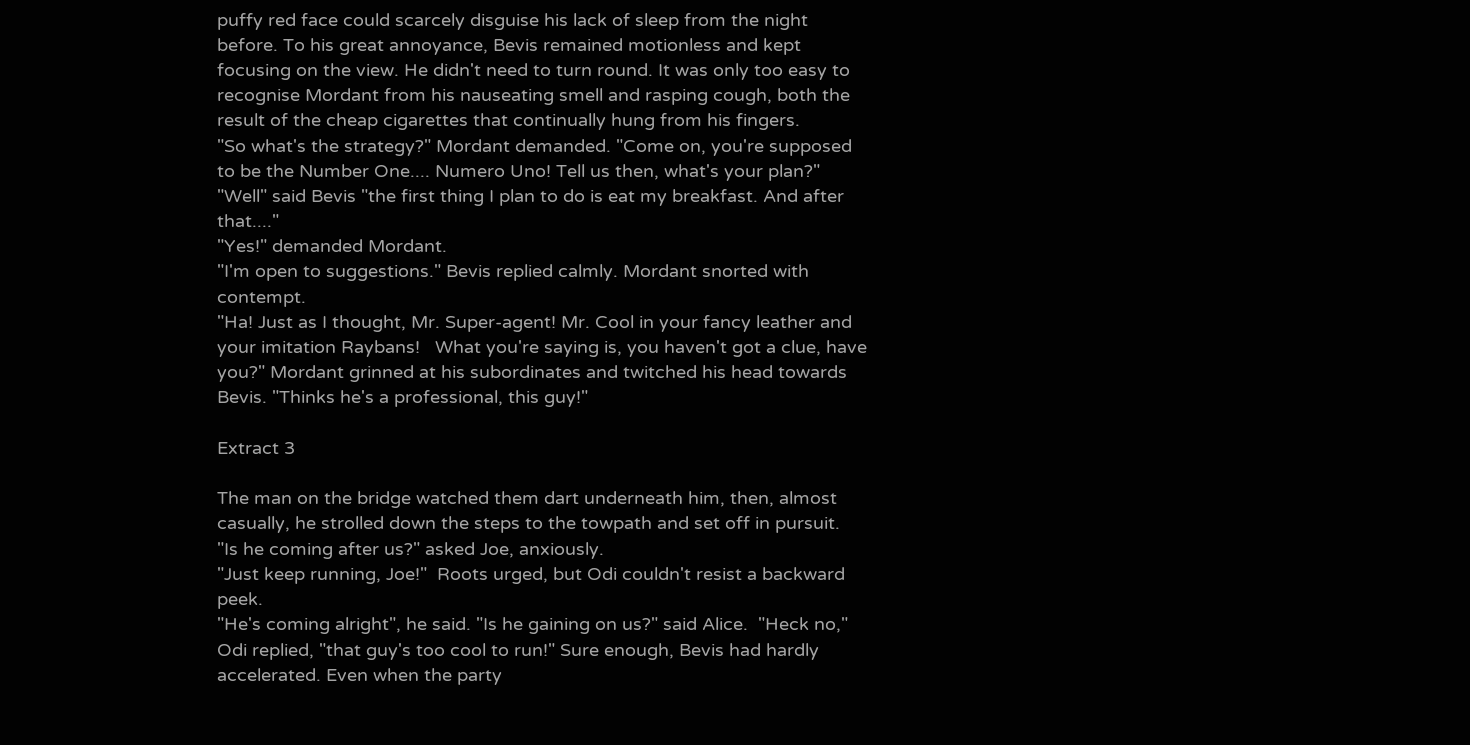puffy red face could scarcely disguise his lack of sleep from the night before. To his great annoyance, Bevis remained motionless and kept focusing on the view. He didn't need to turn round. It was only too easy to recognise Mordant from his nauseating smell and rasping cough, both the result of the cheap cigarettes that continually hung from his fingers.
"So what's the strategy?" Mordant demanded. "Come on, you're supposed to be the Number One.... Numero Uno! Tell us then, what's your plan?"
"Well" said Bevis "the first thing I plan to do is eat my breakfast. And after that...."
"Yes!" demanded Mordant.
"I'm open to suggestions." Bevis replied calmly. Mordant snorted with contempt.
"Ha! Just as I thought, Mr. Super-agent! Mr. Cool in your fancy leather and your imitation Raybans!   What you're saying is, you haven't got a clue, have you?" Mordant grinned at his subordinates and twitched his head towards Bevis. "Thinks he's a professional, this guy!"

Extract 3

The man on the bridge watched them dart underneath him, then, almost casually, he strolled down the steps to the towpath and set off in pursuit.
"Is he coming after us?" asked Joe, anxiously.
"Just keep running, Joe!"  Roots urged, but Odi couldn't resist a backward peek.
"He's coming alright", he said. "Is he gaining on us?" said Alice.  "Heck no," Odi replied, "that guy's too cool to run!" Sure enough, Bevis had hardly accelerated. Even when the party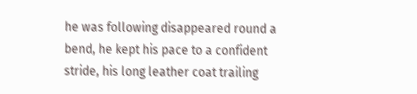he was following disappeared round a bend, he kept his pace to a confident stride, his long leather coat trailing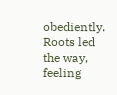obediently.
Roots led the way, feeling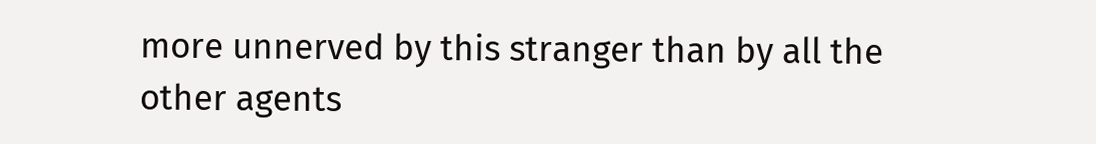more unnerved by this stranger than by all the other agents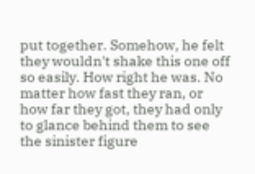put together. Somehow, he felt they wouldn't shake this one off so easily. How right he was. No matter how fast they ran, or how far they got, they had only to glance behind them to see the sinister figure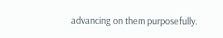advancing on them purposefully.